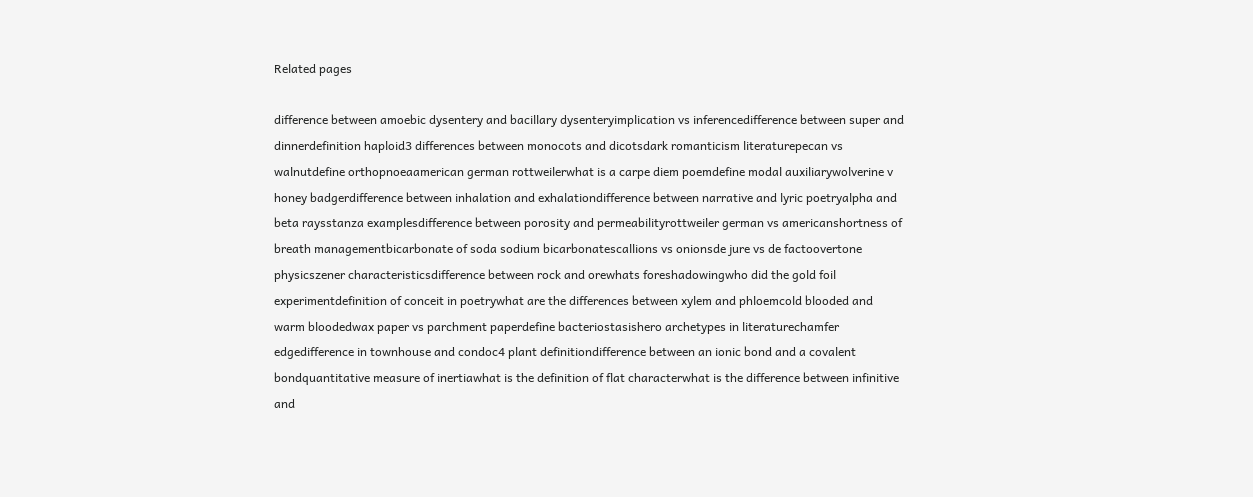Related pages

difference between amoebic dysentery and bacillary dysenteryimplication vs inferencedifference between super and dinnerdefinition haploid3 differences between monocots and dicotsdark romanticism literaturepecan vs walnutdefine orthopnoeaamerican german rottweilerwhat is a carpe diem poemdefine modal auxiliarywolverine v honey badgerdifference between inhalation and exhalationdifference between narrative and lyric poetryalpha and beta raysstanza examplesdifference between porosity and permeabilityrottweiler german vs americanshortness of breath managementbicarbonate of soda sodium bicarbonatescallions vs onionsde jure vs de factoovertone physicszener characteristicsdifference between rock and orewhats foreshadowingwho did the gold foil experimentdefinition of conceit in poetrywhat are the differences between xylem and phloemcold blooded and warm bloodedwax paper vs parchment paperdefine bacteriostasishero archetypes in literaturechamfer edgedifference in townhouse and condoc4 plant definitiondifference between an ionic bond and a covalent bondquantitative measure of inertiawhat is the definition of flat characterwhat is the difference between infinitive and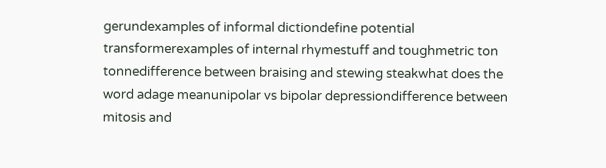gerundexamples of informal dictiondefine potential transformerexamples of internal rhymestuff and toughmetric ton tonnedifference between braising and stewing steakwhat does the word adage meanunipolar vs bipolar depressiondifference between mitosis and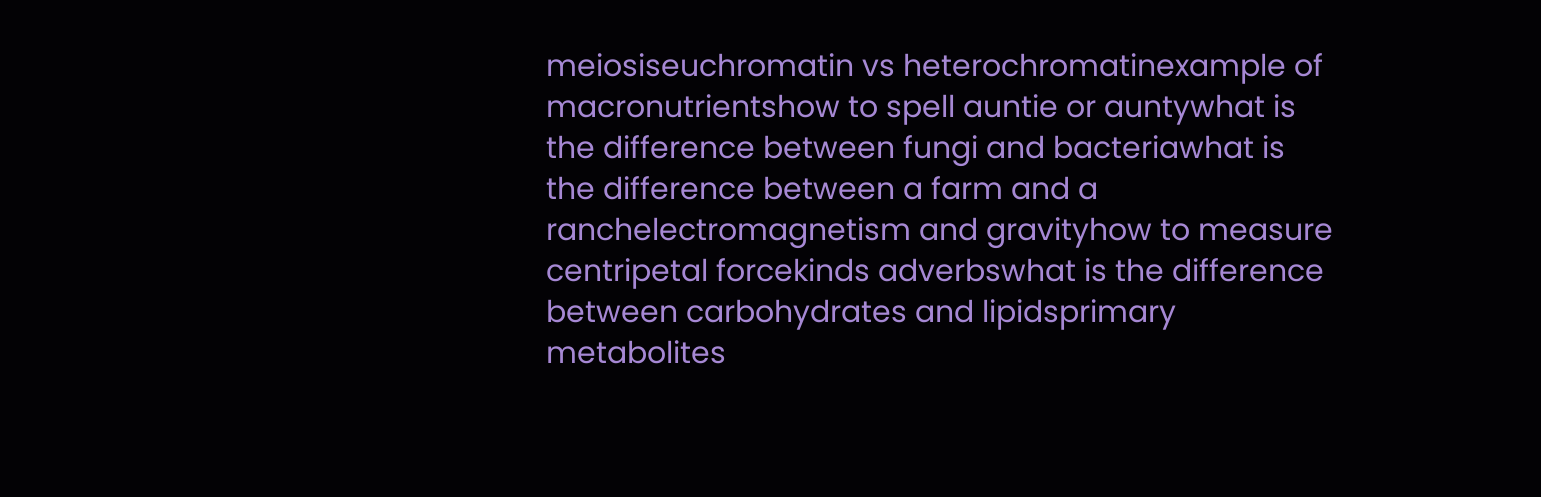meiosiseuchromatin vs heterochromatinexample of macronutrientshow to spell auntie or auntywhat is the difference between fungi and bacteriawhat is the difference between a farm and a ranchelectromagnetism and gravityhow to measure centripetal forcekinds adverbswhat is the difference between carbohydrates and lipidsprimary metabolites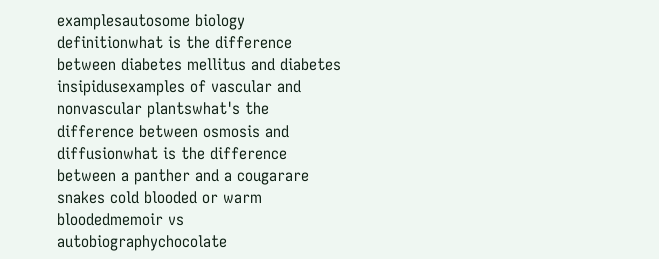examplesautosome biology definitionwhat is the difference between diabetes mellitus and diabetes insipidusexamples of vascular and nonvascular plantswhat's the difference between osmosis and diffusionwhat is the difference between a panther and a cougarare snakes cold blooded or warm bloodedmemoir vs autobiographychocolate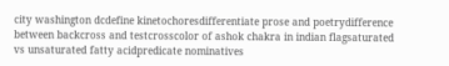city washington dcdefine kinetochoresdifferentiate prose and poetrydifference between backcross and testcrosscolor of ashok chakra in indian flagsaturated vs unsaturated fatty acidpredicate nominatives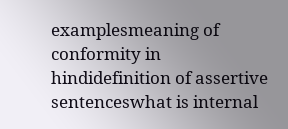examplesmeaning of conformity in hindidefinition of assertive sentenceswhat is internal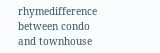rhymedifference between condo and townhouse